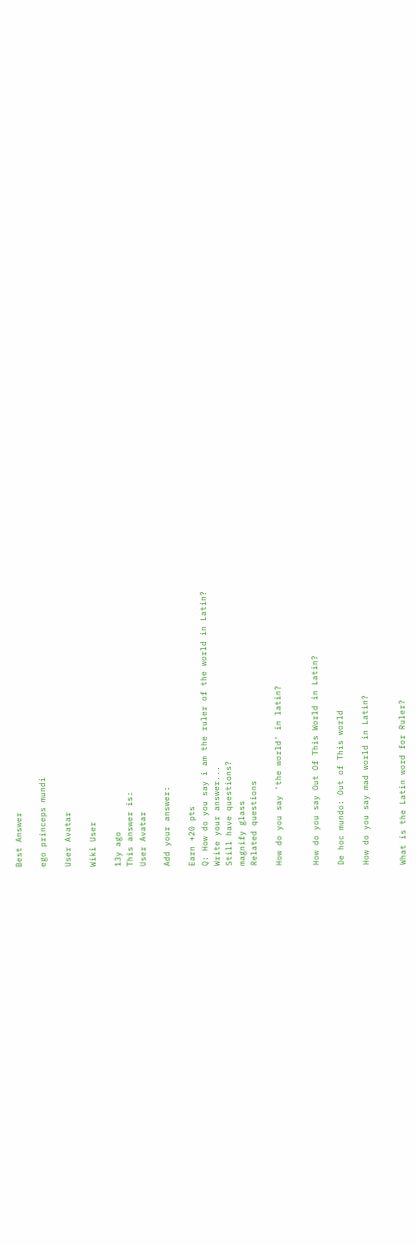Best Answer

ego princeps mundi

User Avatar

Wiki User

13y ago
This answer is:
User Avatar

Add your answer:

Earn +20 pts
Q: How do you say i am the ruler of the world in Latin?
Write your answer...
Still have questions?
magnify glass
Related questions

How do you say 'the world' in latin?


How do you say Out Of This World in Latin?

De hoc mundo: Out of This world

How do you say mad world in Latin?


What is the Latin word for Ruler?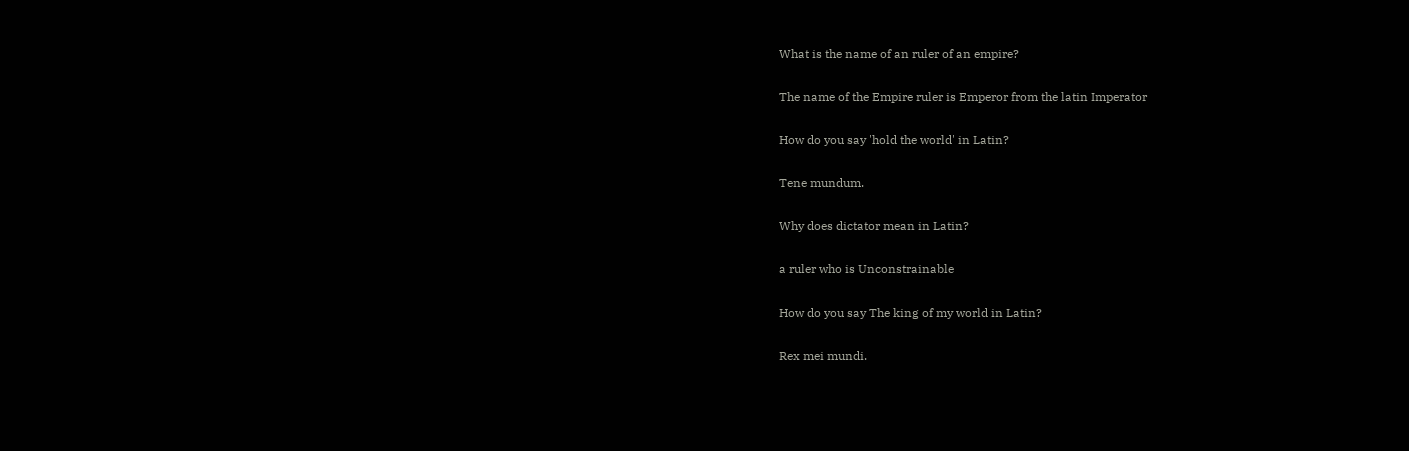What is the name of an ruler of an empire?

The name of the Empire ruler is Emperor from the latin Imperator

How do you say 'hold the world' in Latin?

Tene mundum.

Why does dictator mean in Latin?

a ruler who is Unconstrainable

How do you say The king of my world in Latin?

Rex mei mundi.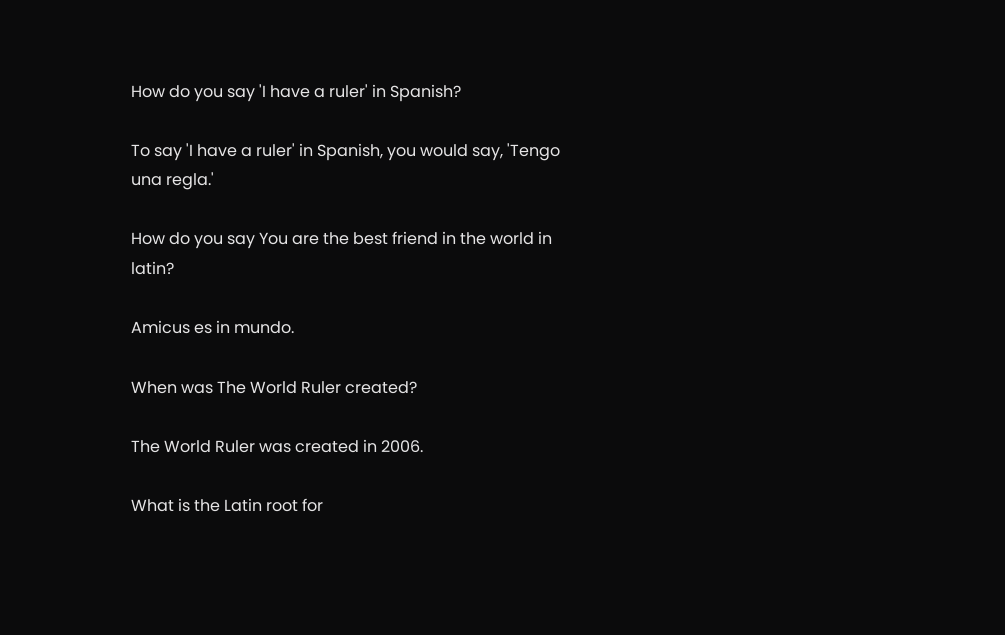How do you say 'I have a ruler' in Spanish?

To say 'I have a ruler' in Spanish, you would say, 'Tengo una regla.'

How do you say You are the best friend in the world in latin?

Amicus es in mundo.

When was The World Ruler created?

The World Ruler was created in 2006.

What is the Latin root for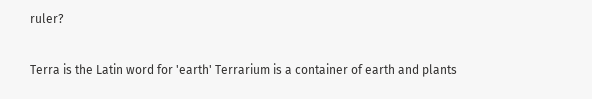ruler?

Terra is the Latin word for 'earth' Terrarium is a container of earth and plants